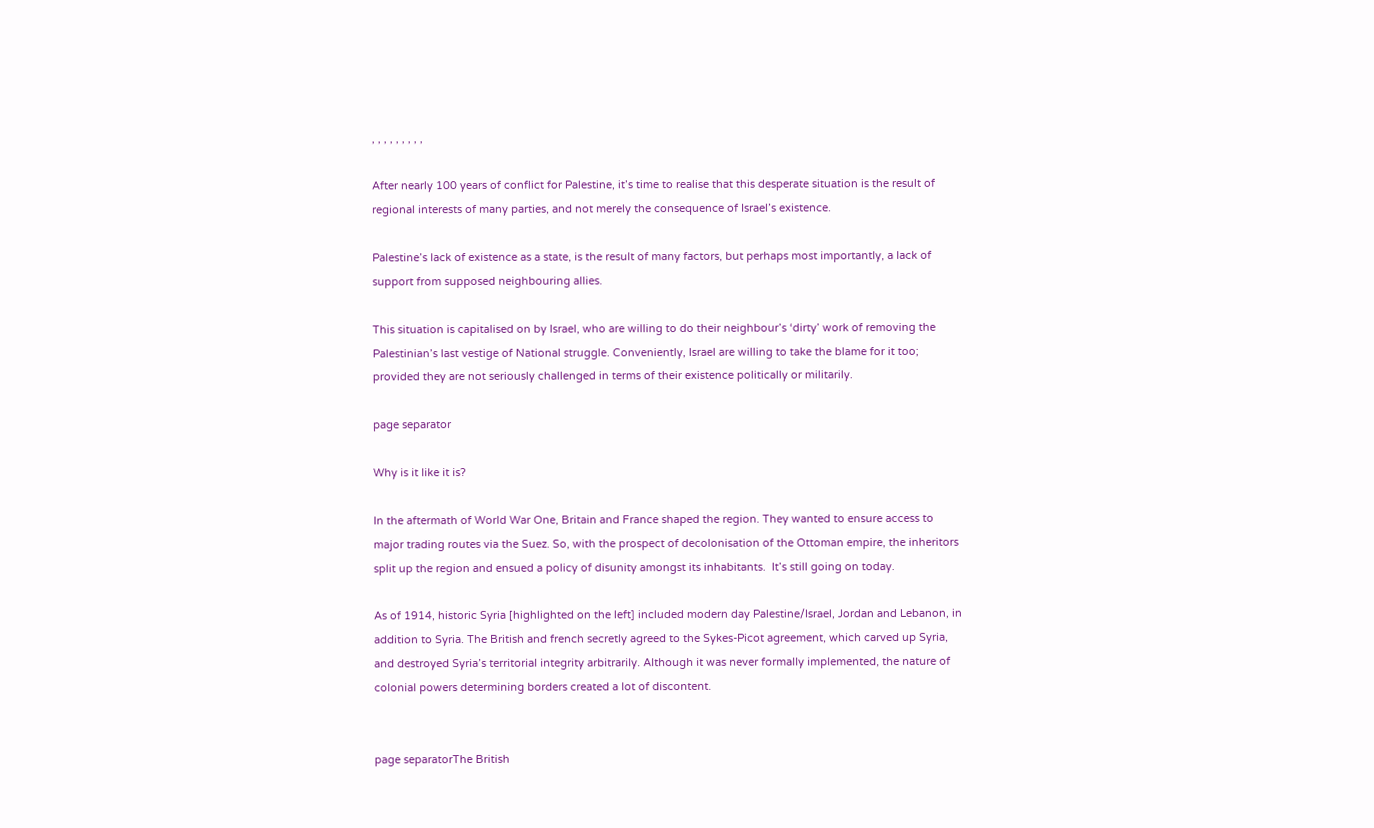, , , , , , , , ,

After nearly 100 years of conflict for Palestine, it’s time to realise that this desperate situation is the result of regional interests of many parties, and not merely the consequence of Israel’s existence.

Palestine’s lack of existence as a state, is the result of many factors, but perhaps most importantly, a lack of support from supposed neighbouring allies.

This situation is capitalised on by Israel, who are willing to do their neighbour’s ‘dirty’ work of removing the Palestinian’s last vestige of National struggle. Conveniently, Israel are willing to take the blame for it too; provided they are not seriously challenged in terms of their existence politically or militarily.

page separator

Why is it like it is?

In the aftermath of World War One, Britain and France shaped the region. They wanted to ensure access to major trading routes via the Suez. So, with the prospect of decolonisation of the Ottoman empire, the inheritors split up the region and ensued a policy of disunity amongst its inhabitants.  It’s still going on today.

As of 1914, historic Syria [highlighted on the left] included modern day Palestine/Israel, Jordan and Lebanon, in addition to Syria. The British and french secretly agreed to the Sykes-Picot agreement, which carved up Syria, and destroyed Syria’s territorial integrity arbitrarily. Although it was never formally implemented, the nature of colonial powers determining borders created a lot of discontent.


page separatorThe British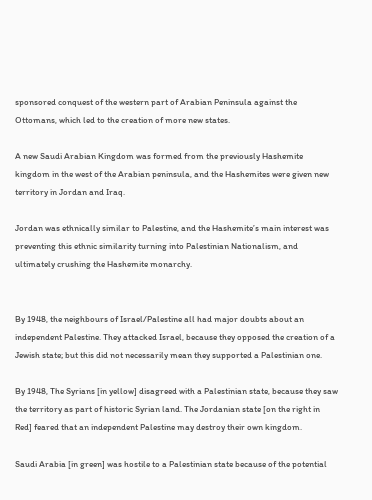sponsored conquest of the western part of Arabian Peninsula against the Ottomans, which led to the creation of more new states.

A new Saudi Arabian Kingdom was formed from the previously Hashemite kingdom in the west of the Arabian peninsula, and the Hashemites were given new territory in Jordan and Iraq.

Jordan was ethnically similar to Palestine, and the Hashemite’s main interest was preventing this ethnic similarity turning into Palestinian Nationalism, and ultimately crushing the Hashemite monarchy.


By 1948, the neighbours of Israel/Palestine all had major doubts about an independent Palestine. They attacked Israel, because they opposed the creation of a Jewish state; but this did not necessarily mean they supported a Palestinian one.

By 1948, The Syrians [in yellow] disagreed with a Palestinian state, because they saw the territory as part of historic Syrian land. The Jordanian state [on the right in Red] feared that an independent Palestine may destroy their own kingdom.

Saudi Arabia [in green] was hostile to a Palestinian state because of the potential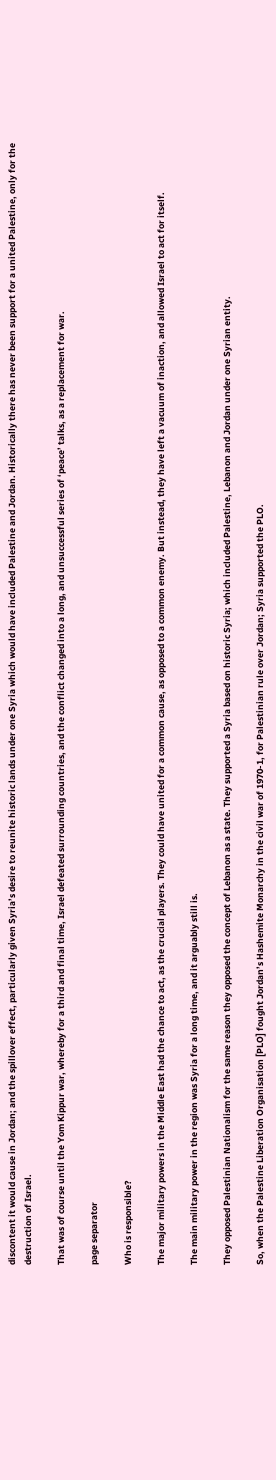discontent it would cause in Jordan; and the spillover effect, particularly given Syria’s desire to reunite historic lands under one Syria which would have included Palestine and Jordan. Historically there has never been support for a united Palestine, only for the destruction of Israel.

That was of course until the Yom Kippur war, whereby for a third and final time, Israel defeated surrounding countries, and the conflict changed into a long, and unsuccessful series of ‘peace’ talks, as a replacement for war.

page separator

Who is responsible?

The major military powers in the Middle East had the chance to act, as the crucial players. They could have united for a common cause, as opposed to a common enemy. But instead, they have left a vacuum of inaction, and allowed Israel to act for itself.

The main military power in the region was Syria for a long time, and it arguably still is.

They opposed Palestinian Nationalism for the same reason they opposed the concept of Lebanon as a state. They supported a Syria based on historic Syria; which included Palestine, Lebanon and Jordan under one Syrian entity.

So, when the Palestine Liberation Organisation [PLO] fought Jordan’s Hashemite Monarchy in the civil war of 1970-1, for Palestinian rule over Jordan; Syria supported the PLO.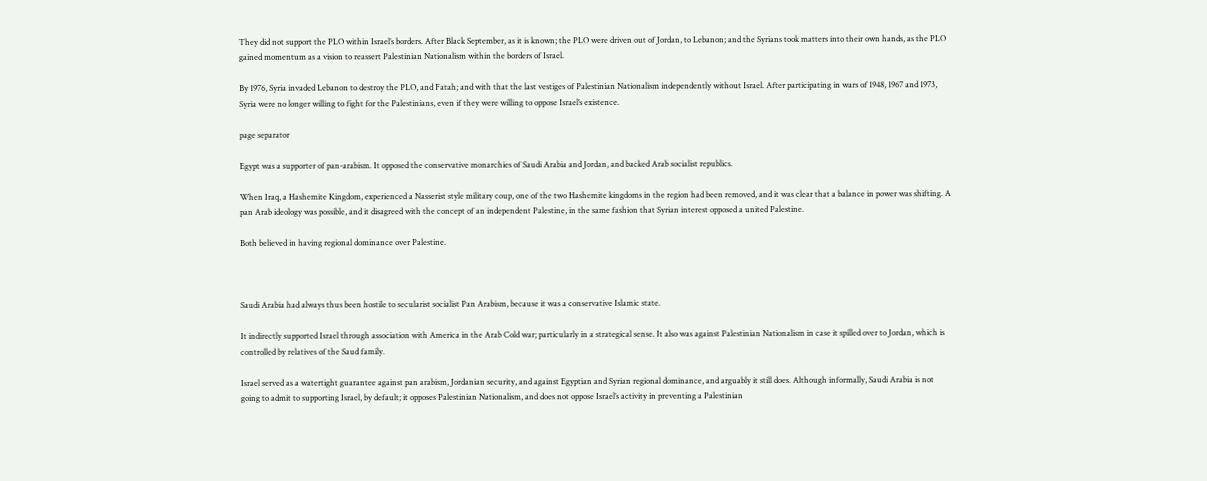They did not support the PLO within Israel’s borders. After Black September, as it is known; the PLO were driven out of Jordan, to Lebanon; and the Syrians took matters into their own hands, as the PLO gained momentum as a vision to reassert Palestinian Nationalism within the borders of Israel.

By 1976, Syria invaded Lebanon to destroy the PLO, and Fatah; and with that the last vestiges of Palestinian Nationalism independently without Israel. After participating in wars of 1948, 1967 and 1973, Syria were no longer willing to fight for the Palestinians, even if they were willing to oppose Israel’s existence.

page separator

Egypt was a supporter of pan-arabism. It opposed the conservative monarchies of Saudi Arabia and Jordan, and backed Arab socialist republics.

When Iraq, a Hashemite Kingdom, experienced a Nasserist style military coup, one of the two Hashemite kingdoms in the region had been removed, and it was clear that a balance in power was shifting. A pan Arab ideology was possible, and it disagreed with the concept of an independent Palestine, in the same fashion that Syrian interest opposed a united Palestine.

Both believed in having regional dominance over Palestine.



Saudi Arabia had always thus been hostile to secularist socialist Pan Arabism, because it was a conservative Islamic state.

It indirectly supported Israel through association with America in the Arab Cold war; particularly in a strategical sense. It also was against Palestinian Nationalism in case it spilled over to Jordan, which is controlled by relatives of the Saud family.

Israel served as a watertight guarantee against pan arabism, Jordanian security, and against Egyptian and Syrian regional dominance, and arguably it still does. Although informally, Saudi Arabia is not going to admit to supporting Israel, by default; it opposes Palestinian Nationalism, and does not oppose Israel’s activity in preventing a Palestinian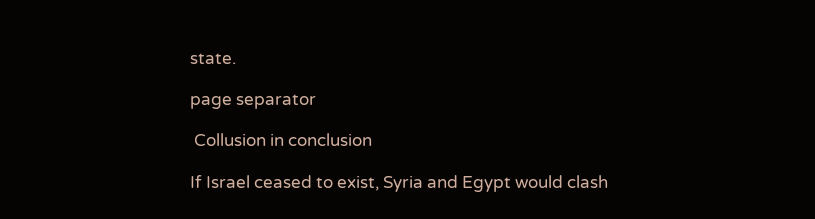state.

page separator

 Collusion in conclusion

If Israel ceased to exist, Syria and Egypt would clash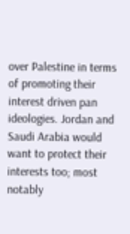over Palestine in terms of promoting their interest driven pan ideologies. Jordan and Saudi Arabia would want to protect their interests too; most notably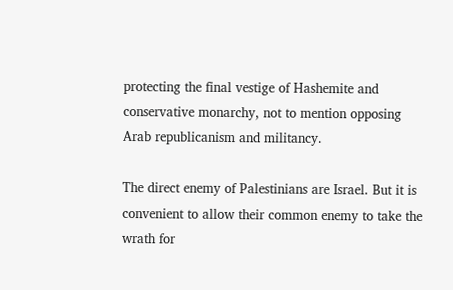protecting the final vestige of Hashemite and conservative monarchy, not to mention opposing Arab republicanism and militancy.

The direct enemy of Palestinians are Israel. But it is convenient to allow their common enemy to take the wrath for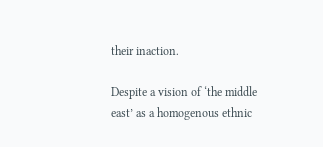their inaction.

Despite a vision of ‘the middle east’ as a homogenous ethnic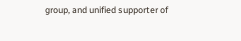group, and unified supporter of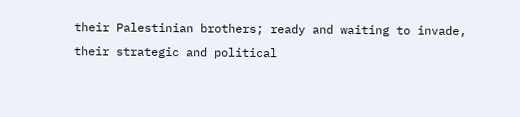their Palestinian brothers; ready and waiting to invade, their strategic and political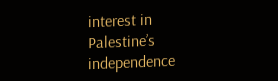interest in Palestine’s independence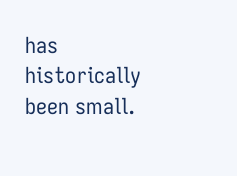has historically been small.